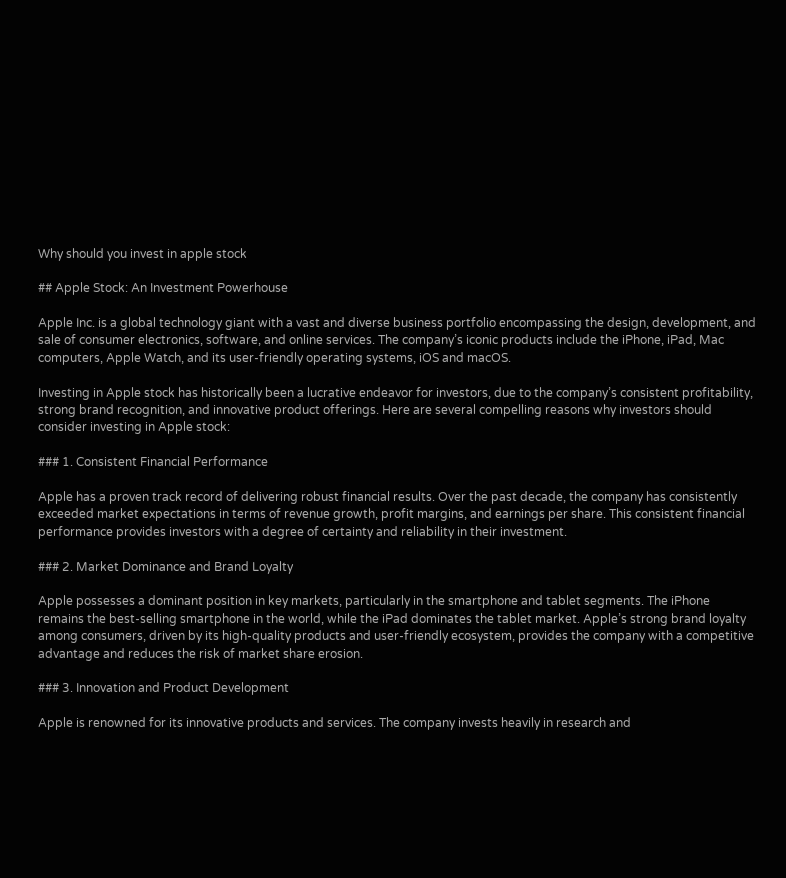Why should you invest in apple stock

## Apple Stock: An Investment Powerhouse

Apple Inc. is a global technology giant with a vast and diverse business portfolio encompassing the design, development, and sale of consumer electronics, software, and online services. The company’s iconic products include the iPhone, iPad, Mac computers, Apple Watch, and its user-friendly operating systems, iOS and macOS.

Investing in Apple stock has historically been a lucrative endeavor for investors, due to the company’s consistent profitability, strong brand recognition, and innovative product offerings. Here are several compelling reasons why investors should consider investing in Apple stock:

### 1. Consistent Financial Performance

Apple has a proven track record of delivering robust financial results. Over the past decade, the company has consistently exceeded market expectations in terms of revenue growth, profit margins, and earnings per share. This consistent financial performance provides investors with a degree of certainty and reliability in their investment.

### 2. Market Dominance and Brand Loyalty

Apple possesses a dominant position in key markets, particularly in the smartphone and tablet segments. The iPhone remains the best-selling smartphone in the world, while the iPad dominates the tablet market. Apple’s strong brand loyalty among consumers, driven by its high-quality products and user-friendly ecosystem, provides the company with a competitive advantage and reduces the risk of market share erosion.

### 3. Innovation and Product Development

Apple is renowned for its innovative products and services. The company invests heavily in research and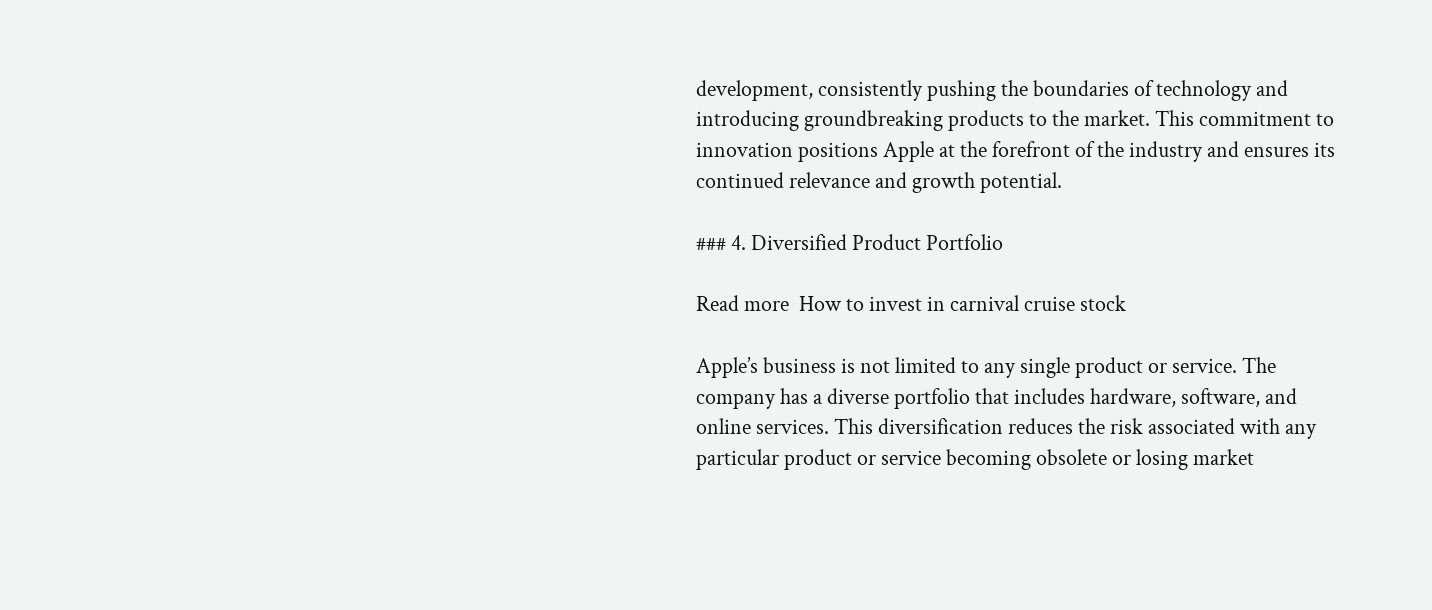development, consistently pushing the boundaries of technology and introducing groundbreaking products to the market. This commitment to innovation positions Apple at the forefront of the industry and ensures its continued relevance and growth potential.

### 4. Diversified Product Portfolio

Read more  How to invest in carnival cruise stock

Apple’s business is not limited to any single product or service. The company has a diverse portfolio that includes hardware, software, and online services. This diversification reduces the risk associated with any particular product or service becoming obsolete or losing market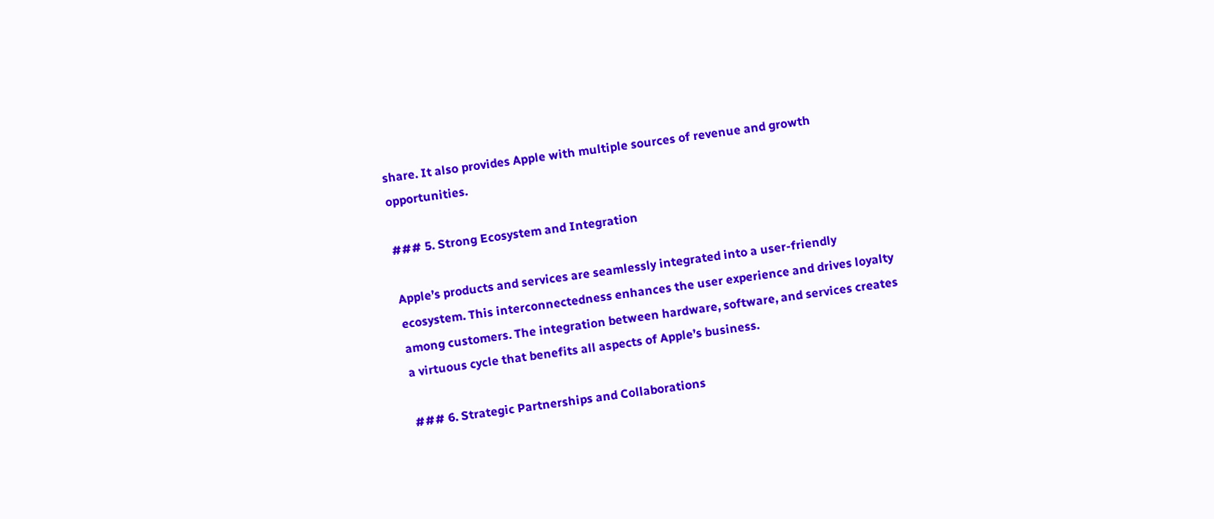share. It also provides Apple with multiple sources of revenue and growth opportunities.

### 5. Strong Ecosystem and Integration

Apple’s products and services are seamlessly integrated into a user-friendly ecosystem. This interconnectedness enhances the user experience and drives loyalty among customers. The integration between hardware, software, and services creates a virtuous cycle that benefits all aspects of Apple’s business.

### 6. Strategic Partnerships and Collaborations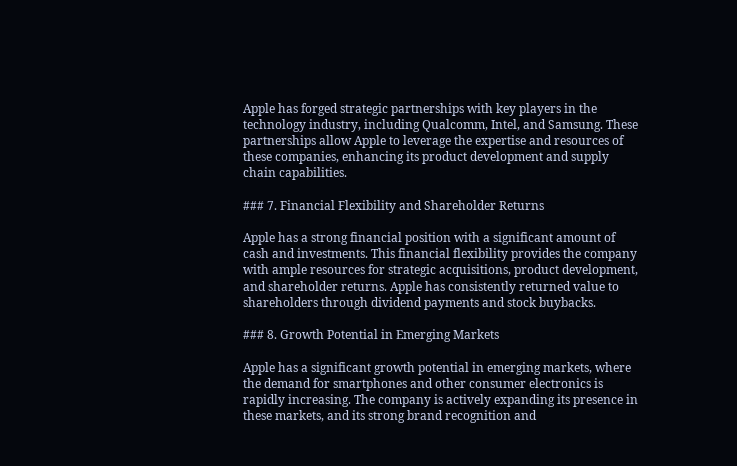Apple has forged strategic partnerships with key players in the technology industry, including Qualcomm, Intel, and Samsung. These partnerships allow Apple to leverage the expertise and resources of these companies, enhancing its product development and supply chain capabilities.

### 7. Financial Flexibility and Shareholder Returns

Apple has a strong financial position with a significant amount of cash and investments. This financial flexibility provides the company with ample resources for strategic acquisitions, product development, and shareholder returns. Apple has consistently returned value to shareholders through dividend payments and stock buybacks.

### 8. Growth Potential in Emerging Markets

Apple has a significant growth potential in emerging markets, where the demand for smartphones and other consumer electronics is rapidly increasing. The company is actively expanding its presence in these markets, and its strong brand recognition and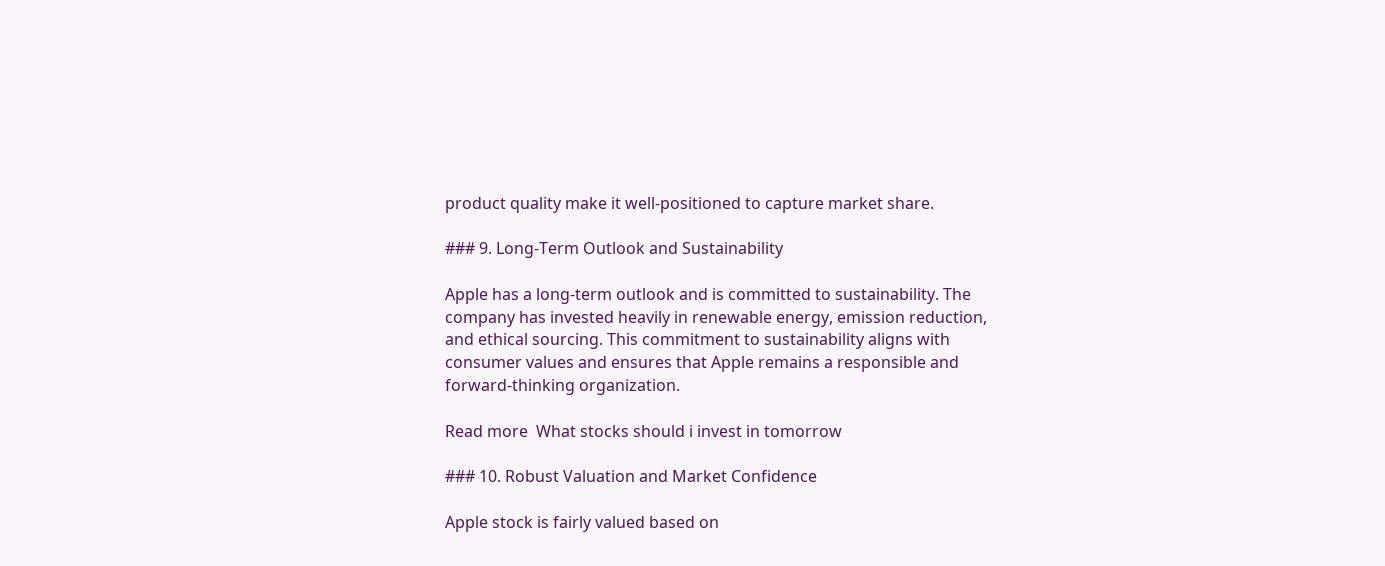product quality make it well-positioned to capture market share.

### 9. Long-Term Outlook and Sustainability

Apple has a long-term outlook and is committed to sustainability. The company has invested heavily in renewable energy, emission reduction, and ethical sourcing. This commitment to sustainability aligns with consumer values and ensures that Apple remains a responsible and forward-thinking organization.

Read more  What stocks should i invest in tomorrow

### 10. Robust Valuation and Market Confidence

Apple stock is fairly valued based on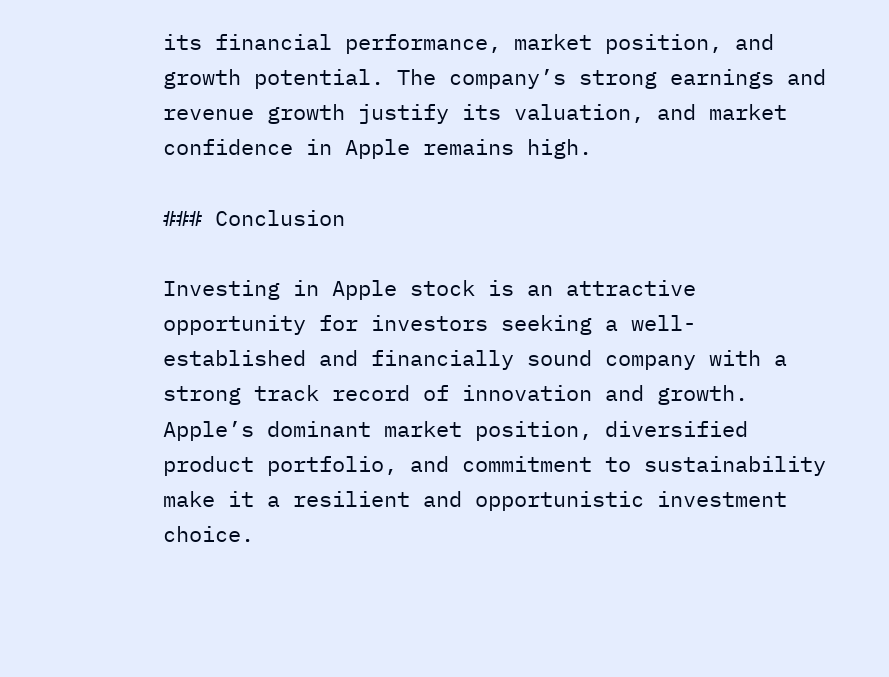its financial performance, market position, and growth potential. The company’s strong earnings and revenue growth justify its valuation, and market confidence in Apple remains high.

### Conclusion

Investing in Apple stock is an attractive opportunity for investors seeking a well-established and financially sound company with a strong track record of innovation and growth. Apple’s dominant market position, diversified product portfolio, and commitment to sustainability make it a resilient and opportunistic investment choice.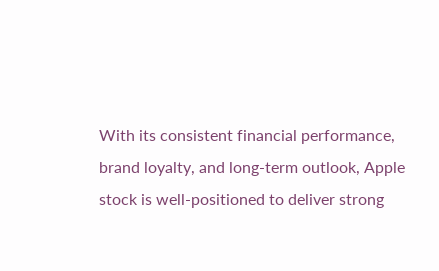With its consistent financial performance, brand loyalty, and long-term outlook, Apple stock is well-positioned to deliver strong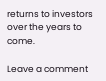returns to investors over the years to come.

Leave a comment